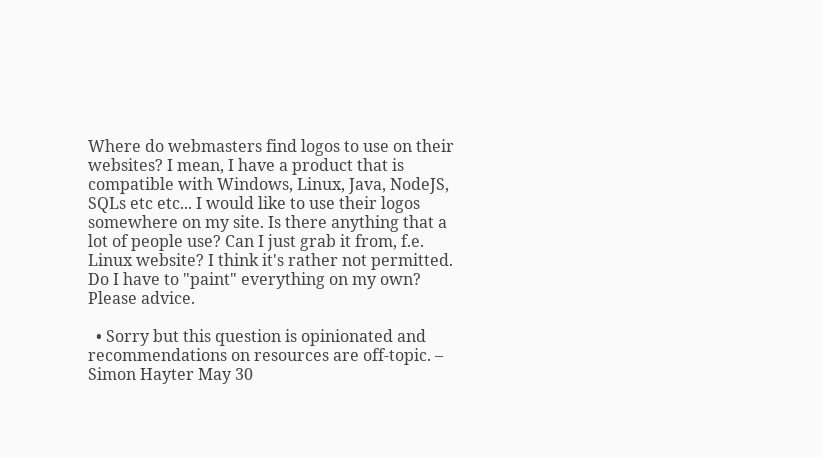Where do webmasters find logos to use on their websites? I mean, I have a product that is compatible with Windows, Linux, Java, NodeJS, SQLs etc etc... I would like to use their logos somewhere on my site. Is there anything that a lot of people use? Can I just grab it from, f.e. Linux website? I think it's rather not permitted. Do I have to "paint" everything on my own? Please advice.

  • Sorry but this question is opinionated and recommendations on resources are off-topic. – Simon Hayter May 30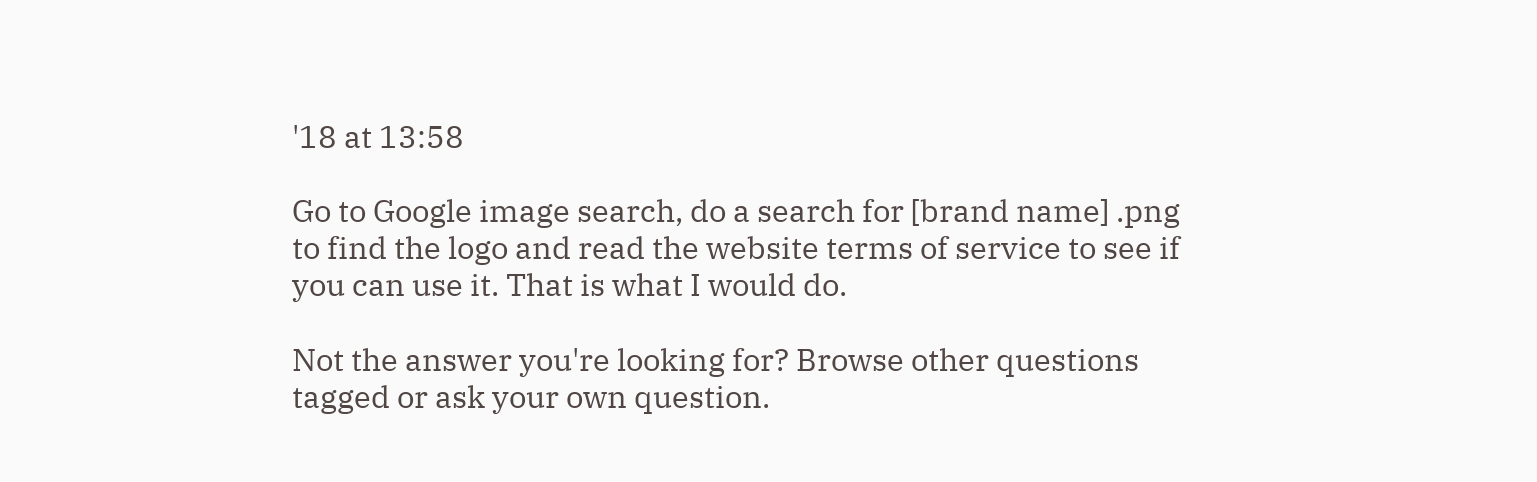'18 at 13:58

Go to Google image search, do a search for [brand name] .png to find the logo and read the website terms of service to see if you can use it. That is what I would do.

Not the answer you're looking for? Browse other questions tagged or ask your own question.